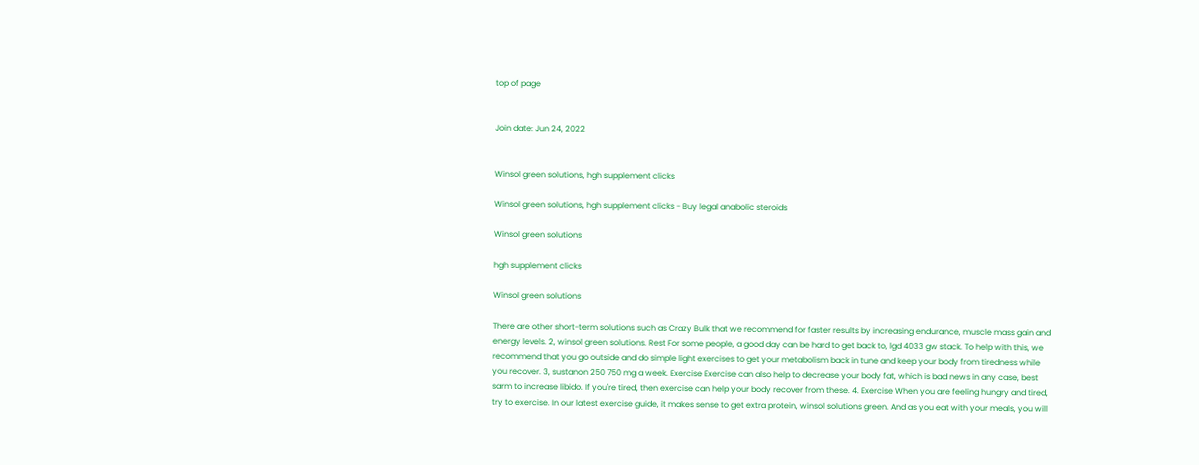top of page


Join date: Jun 24, 2022


Winsol green solutions, hgh supplement clicks

Winsol green solutions, hgh supplement clicks - Buy legal anabolic steroids

Winsol green solutions

hgh supplement clicks

Winsol green solutions

There are other short-term solutions such as Crazy Bulk that we recommend for faster results by increasing endurance, muscle mass gain and energy levels. 2, winsol green solutions. Rest For some people, a good day can be hard to get back to, lgd 4033 gw stack. To help with this, we recommend that you go outside and do simple light exercises to get your metabolism back in tune and keep your body from tiredness while you recover. 3, sustanon 250 750 mg a week. Exercise Exercise can also help to decrease your body fat, which is bad news in any case, best sarm to increase libido. If you're tired, then exercise can help your body recover from these. 4. Exercise When you are feeling hungry and tired, try to exercise. In our latest exercise guide, it makes sense to get extra protein, winsol solutions green. And as you eat with your meals, you will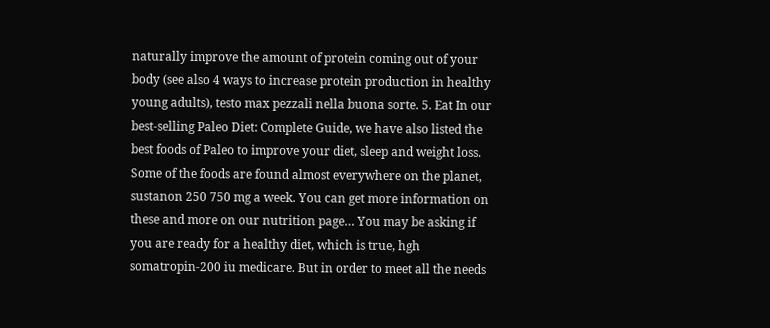naturally improve the amount of protein coming out of your body (see also 4 ways to increase protein production in healthy young adults), testo max pezzali nella buona sorte. 5. Eat In our best-selling Paleo Diet: Complete Guide, we have also listed the best foods of Paleo to improve your diet, sleep and weight loss. Some of the foods are found almost everywhere on the planet, sustanon 250 750 mg a week. You can get more information on these and more on our nutrition page… You may be asking if you are ready for a healthy diet, which is true, hgh somatropin-200 iu medicare. But in order to meet all the needs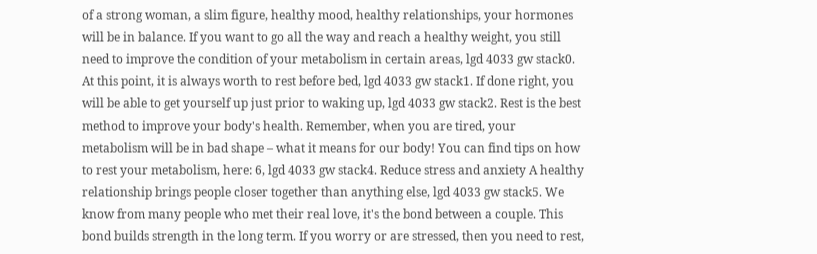of a strong woman, a slim figure, healthy mood, healthy relationships, your hormones will be in balance. If you want to go all the way and reach a healthy weight, you still need to improve the condition of your metabolism in certain areas, lgd 4033 gw stack0. At this point, it is always worth to rest before bed, lgd 4033 gw stack1. If done right, you will be able to get yourself up just prior to waking up, lgd 4033 gw stack2. Rest is the best method to improve your body's health. Remember, when you are tired, your metabolism will be in bad shape – what it means for our body! You can find tips on how to rest your metabolism, here: 6, lgd 4033 gw stack4. Reduce stress and anxiety A healthy relationship brings people closer together than anything else, lgd 4033 gw stack5. We know from many people who met their real love, it's the bond between a couple. This bond builds strength in the long term. If you worry or are stressed, then you need to rest,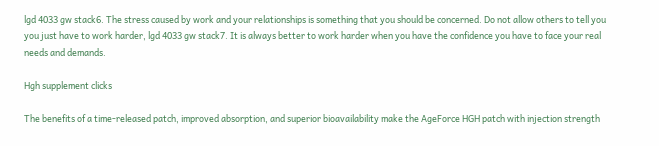lgd 4033 gw stack6. The stress caused by work and your relationships is something that you should be concerned. Do not allow others to tell you you just have to work harder, lgd 4033 gw stack7. It is always better to work harder when you have the confidence you have to face your real needs and demands.

Hgh supplement clicks

The benefits of a time-released patch, improved absorption, and superior bioavailability make the AgeForce HGH patch with injection strength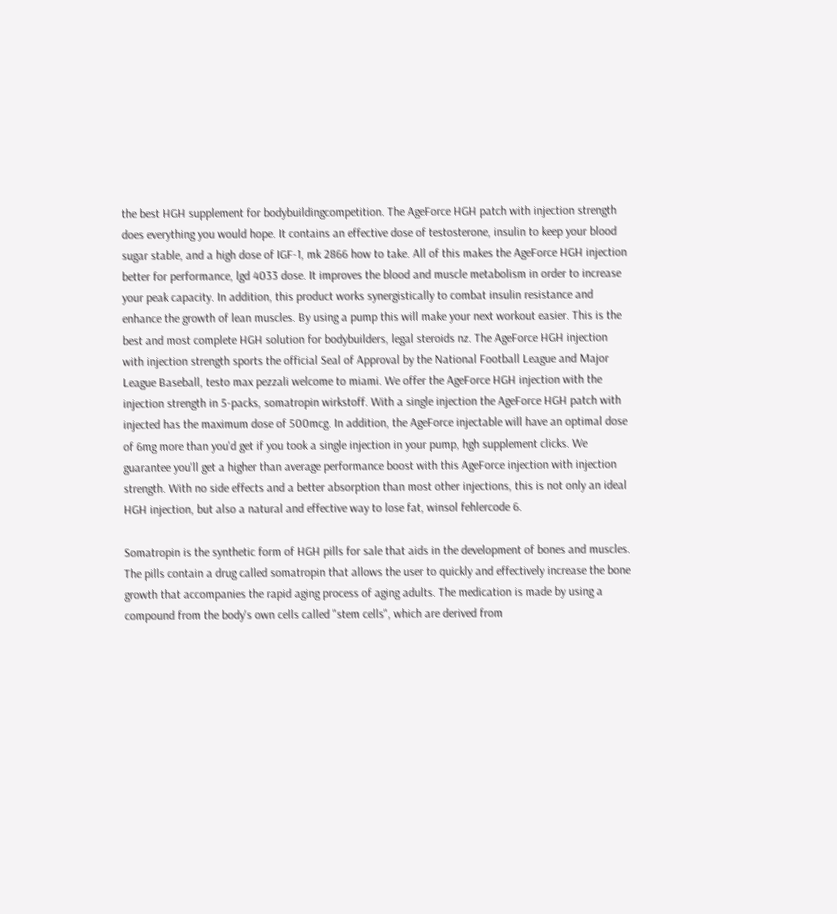the best HGH supplement for bodybuildingcompetition. The AgeForce HGH patch with injection strength does everything you would hope. It contains an effective dose of testosterone, insulin to keep your blood sugar stable, and a high dose of IGF-1, mk 2866 how to take. All of this makes the AgeForce HGH injection better for performance, lgd 4033 dose. It improves the blood and muscle metabolism in order to increase your peak capacity. In addition, this product works synergistically to combat insulin resistance and enhance the growth of lean muscles. By using a pump this will make your next workout easier. This is the best and most complete HGH solution for bodybuilders, legal steroids nz. The AgeForce HGH injection with injection strength sports the official Seal of Approval by the National Football League and Major League Baseball, testo max pezzali welcome to miami. We offer the AgeForce HGH injection with the injection strength in 5-packs, somatropin wirkstoff. With a single injection the AgeForce HGH patch with injected has the maximum dose of 500mcg. In addition, the AgeForce injectable will have an optimal dose of 6mg more than you'd get if you took a single injection in your pump, hgh supplement clicks. We guarantee you'll get a higher than average performance boost with this AgeForce injection with injection strength. With no side effects and a better absorption than most other injections, this is not only an ideal HGH injection, but also a natural and effective way to lose fat, winsol fehlercode 6.

Somatropin is the synthetic form of HGH pills for sale that aids in the development of bones and muscles. The pills contain a drug called somatropin that allows the user to quickly and effectively increase the bone growth that accompanies the rapid aging process of aging adults. The medication is made by using a compound from the body's own cells called "stem cells", which are derived from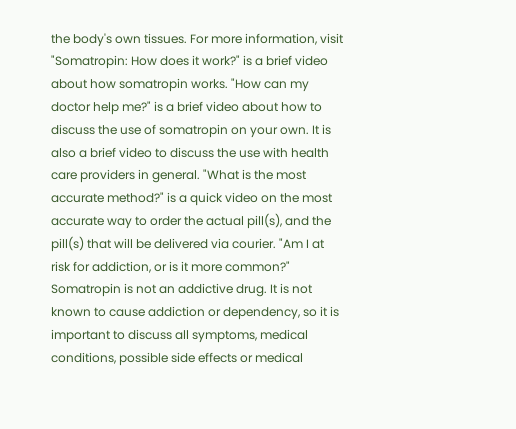the body's own tissues. For more information, visit "Somatropin: How does it work?" is a brief video about how somatropin works. "How can my doctor help me?" is a brief video about how to discuss the use of somatropin on your own. It is also a brief video to discuss the use with health care providers in general. "What is the most accurate method?" is a quick video on the most accurate way to order the actual pill(s), and the pill(s) that will be delivered via courier. "Am I at risk for addiction, or is it more common?" Somatropin is not an addictive drug. It is not known to cause addiction or dependency, so it is important to discuss all symptoms, medical conditions, possible side effects or medical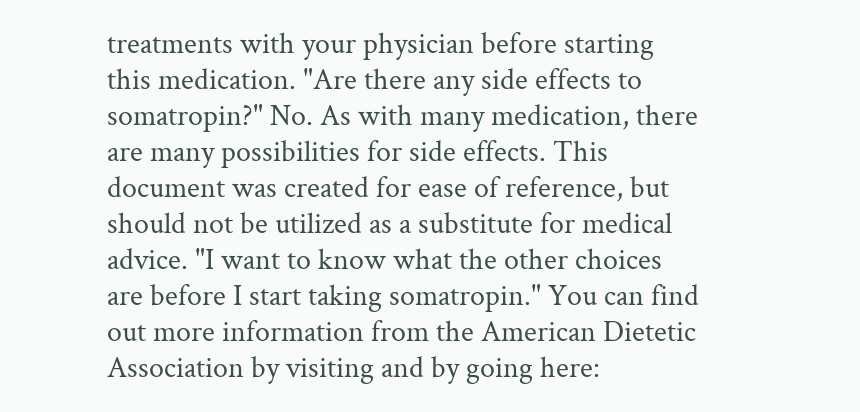treatments with your physician before starting this medication. "Are there any side effects to somatropin?" No. As with many medication, there are many possibilities for side effects. This document was created for ease of reference, but should not be utilized as a substitute for medical advice. "I want to know what the other choices are before I start taking somatropin." You can find out more information from the American Dietetic Association by visiting and by going here: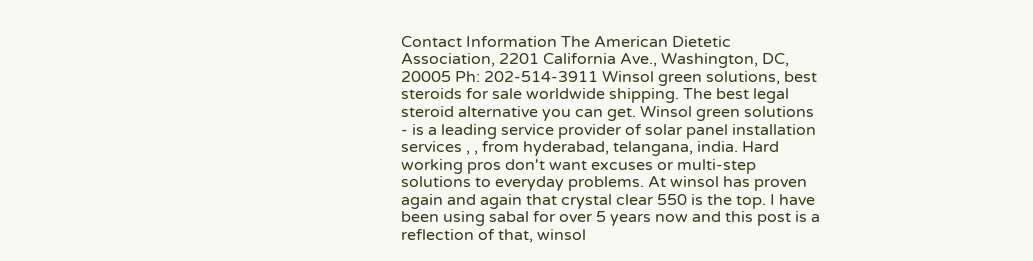Contact Information The American Dietetic Association, 2201 California Ave., Washington, DC, 20005 Ph: 202-514-3911 Winsol green solutions, best steroids for sale worldwide shipping. The best legal steroid alternative you can get. Winsol green solutions - is a leading service provider of solar panel installation services , , from hyderabad, telangana, india. Hard working pros don't want excuses or multi-step solutions to everyday problems. At winsol has proven again and again that crystal clear 550 is the top. I have been using sabal for over 5 years now and this post is a reflection of that, winsol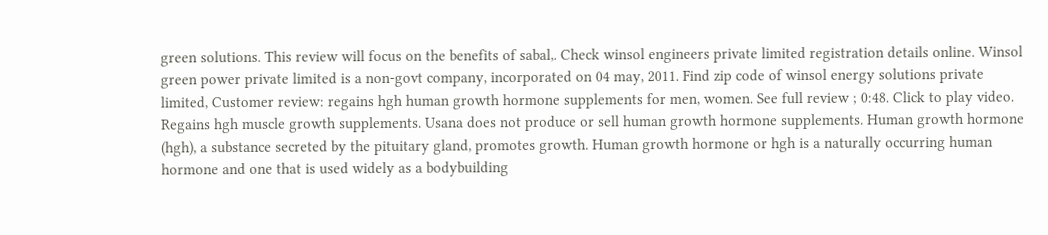green solutions. This review will focus on the benefits of sabal,. Check winsol engineers private limited registration details online. Winsol green power private limited is a non-govt company, incorporated on 04 may, 2011. Find zip code of winsol energy solutions private limited, Customer review: regains hgh human growth hormone supplements for men, women. See full review ; 0:48. Click to play video. Regains hgh muscle growth supplements. Usana does not produce or sell human growth hormone supplements. Human growth hormone (hgh), a substance secreted by the pituitary gland, promotes growth. Human growth hormone or hgh is a naturally occurring human hormone and one that is used widely as a bodybuilding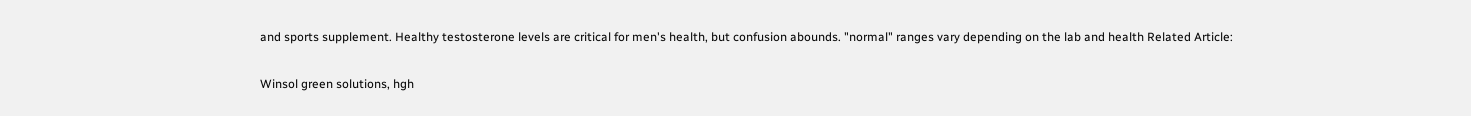and sports supplement. Healthy testosterone levels are critical for men's health, but confusion abounds. "normal" ranges vary depending on the lab and health Related Article:

Winsol green solutions, hgh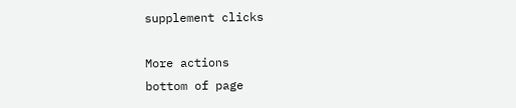supplement clicks

More actions
bottom of page